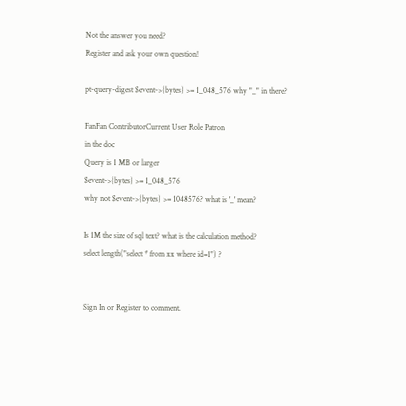Not the answer you need?
Register and ask your own question!

pt-query-digest $event->{bytes} >= 1_048_576 why "_" in there?

FanFan ContributorCurrent User Role Patron
in the doc
Query is 1 MB or larger
$event->{bytes} >= 1_048_576
why not $event->{bytes} >= 1048576? what is '_' mean?

Is 1M the size of sql text? what is the calculation method?
select length("select * from xx where id=1") ?


Sign In or Register to comment.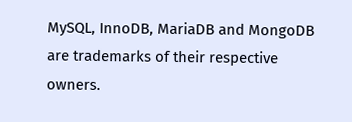MySQL, InnoDB, MariaDB and MongoDB are trademarks of their respective owners.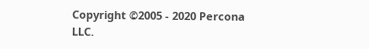Copyright ©2005 - 2020 Percona LLC.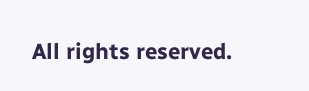All rights reserved.